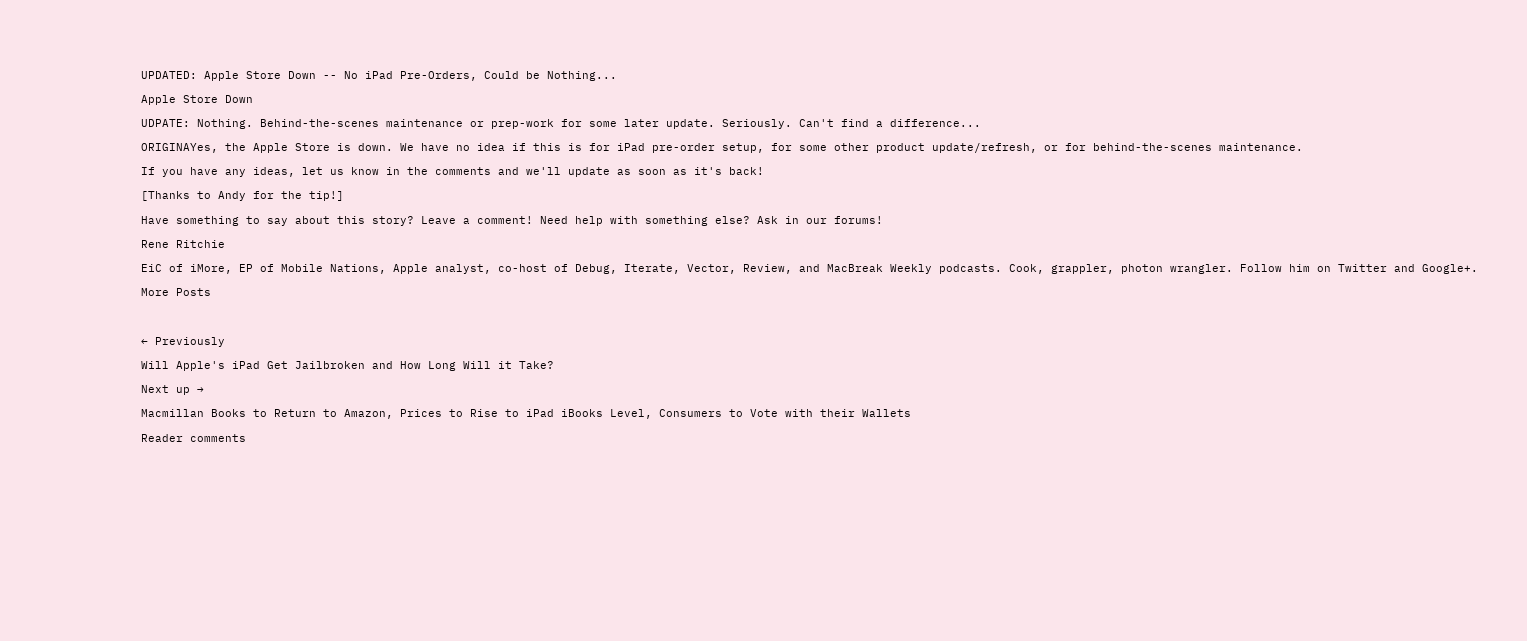UPDATED: Apple Store Down -- No iPad Pre-Orders, Could be Nothing...

Apple Store Down

UDPATE: Nothing. Behind-the-scenes maintenance or prep-work for some later update. Seriously. Can't find a difference...

ORIGINAYes, the Apple Store is down. We have no idea if this is for iPad pre-order setup, for some other product update/refresh, or for behind-the-scenes maintenance.

If you have any ideas, let us know in the comments and we'll update as soon as it's back!

[Thanks to Andy for the tip!]

Have something to say about this story? Leave a comment! Need help with something else? Ask in our forums!

Rene Ritchie

EiC of iMore, EP of Mobile Nations, Apple analyst, co-host of Debug, Iterate, Vector, Review, and MacBreak Weekly podcasts. Cook, grappler, photon wrangler. Follow him on Twitter and Google+.

More Posts



← Previously

Will Apple's iPad Get Jailbroken and How Long Will it Take?

Next up →

Macmillan Books to Return to Amazon, Prices to Rise to iPad iBooks Level, Consumers to Vote with their Wallets

Reader comments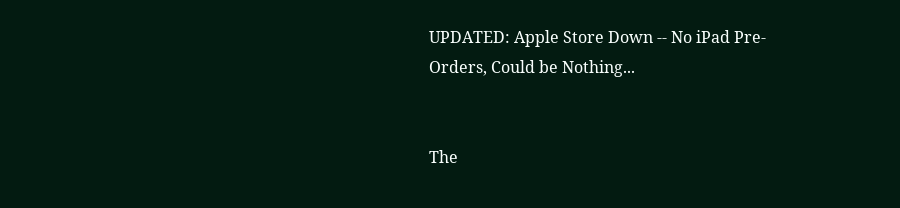UPDATED: Apple Store Down -- No iPad Pre-Orders, Could be Nothing...


The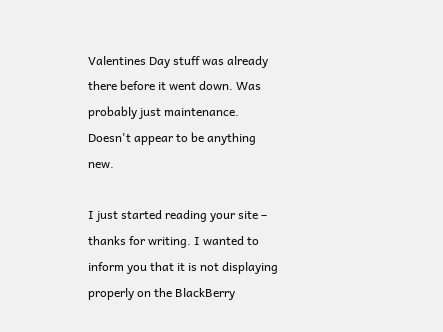Valentines Day stuff was already there before it went down. Was probably just maintenance. Doesn't appear to be anything new.

I just started reading your site – thanks for writing. I wanted to inform you that it is not displaying properly on the BlackBerry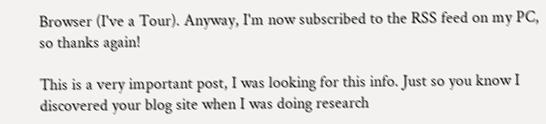Browser (I've a Tour). Anyway, I'm now subscribed to the RSS feed on my PC, so thanks again!

This is a very important post, I was looking for this info. Just so you know I discovered your blog site when I was doing research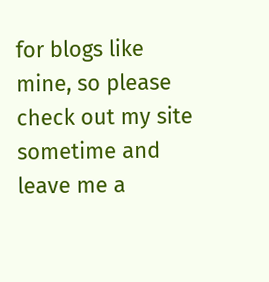for blogs like mine, so please check out my site sometime and leave me a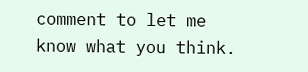comment to let me know what you think.